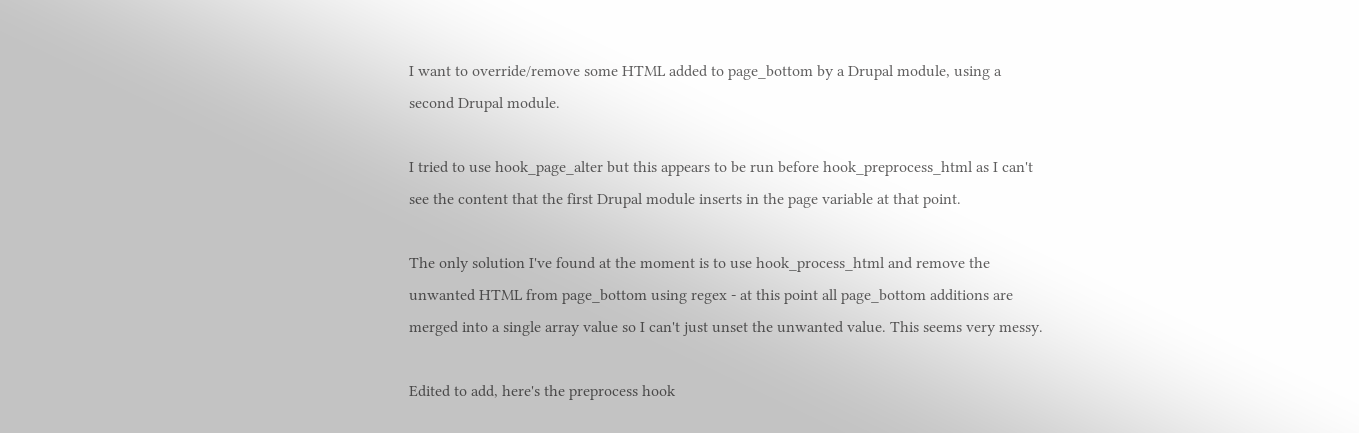I want to override/remove some HTML added to page_bottom by a Drupal module, using a second Drupal module.

I tried to use hook_page_alter but this appears to be run before hook_preprocess_html as I can't see the content that the first Drupal module inserts in the page variable at that point.

The only solution I've found at the moment is to use hook_process_html and remove the unwanted HTML from page_bottom using regex - at this point all page_bottom additions are merged into a single array value so I can't just unset the unwanted value. This seems very messy.

Edited to add, here's the preprocess hook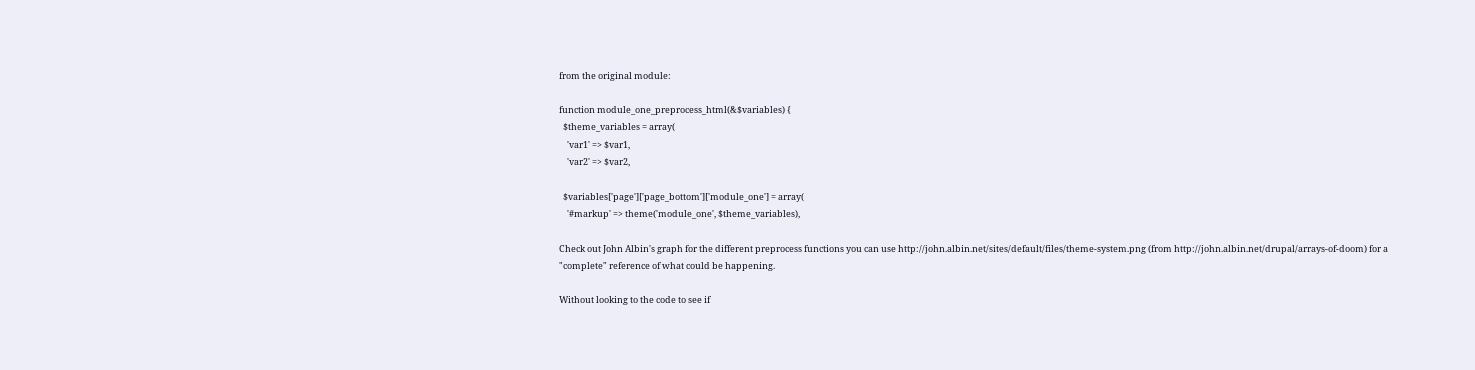from the original module:

function module_one_preprocess_html(&$variables) {
  $theme_variables = array(
    'var1' => $var1,
    'var2' => $var2,

  $variables['page']['page_bottom']['module_one'] = array(
    '#markup' => theme('module_one', $theme_variables),

Check out John Albin's graph for the different preprocess functions you can use http://john.albin.net/sites/default/files/theme-system.png (from http://john.albin.net/drupal/arrays-of-doom) for a "complete" reference of what could be happening.

Without looking to the code to see if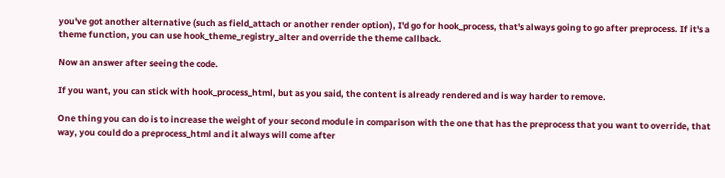you've got another alternative (such as field_attach or another render option), I'd go for hook_process, that's always going to go after preprocess. If it's a theme function, you can use hook_theme_registry_alter and override the theme callback.

Now an answer after seeing the code.

If you want, you can stick with hook_process_html, but as you said, the content is already rendered and is way harder to remove.

One thing you can do is to increase the weight of your second module in comparison with the one that has the preprocess that you want to override, that way, you could do a preprocess_html and it always will come after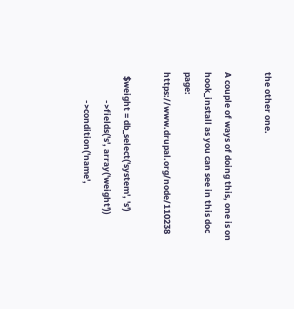the other one.

A couple of ways of doing this, one is on hook_install as you can see in this doc page: https://www.drupal.org/node/110238

  $weight = db_select('system', 's')
              ->fields('s', array('weight'))
              ->condition('name',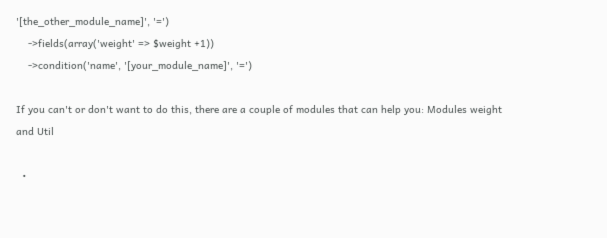'[the_other_module_name]', '=')
    ->fields(array('weight' => $weight +1))
    ->condition('name', '[your_module_name]', '=')

If you can't or don't want to do this, there are a couple of modules that can help you: Modules weight and Util

  •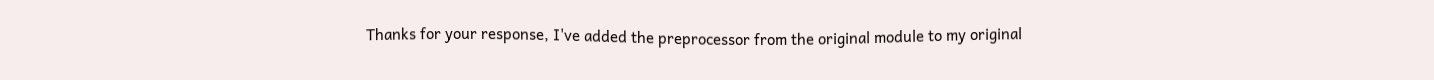Thanks for your response, I've added the preprocessor from the original module to my original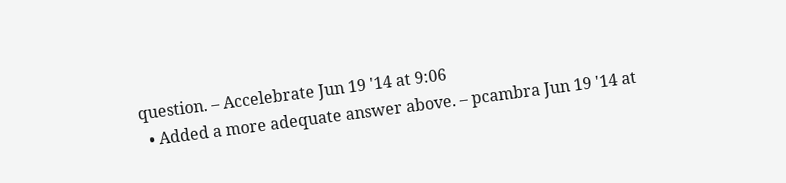question. – Accelebrate Jun 19 '14 at 9:06
  • Added a more adequate answer above. – pcambra Jun 19 '14 at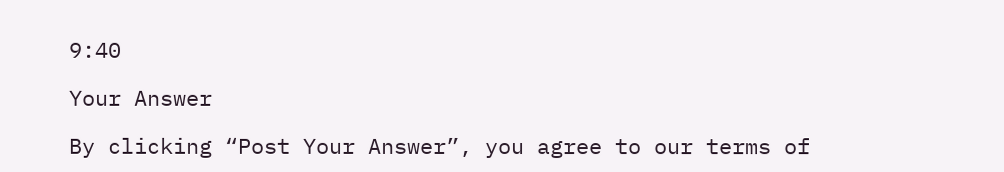9:40

Your Answer

By clicking “Post Your Answer”, you agree to our terms of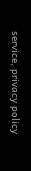service, privacy policy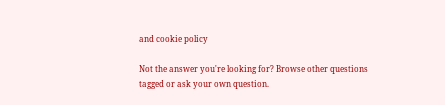and cookie policy

Not the answer you're looking for? Browse other questions tagged or ask your own question.